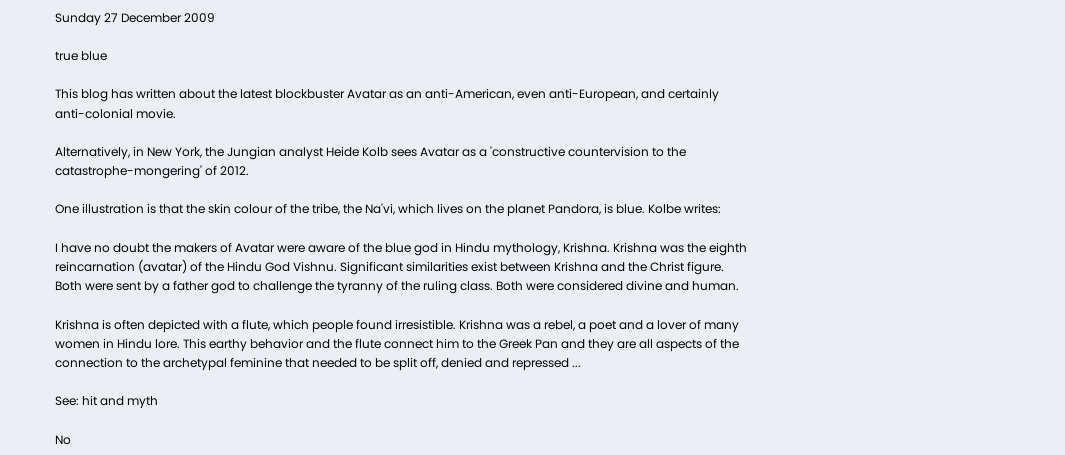Sunday 27 December 2009

true blue

This blog has written about the latest blockbuster Avatar as an anti-American, even anti-European, and certainly anti-colonial movie.

Alternatively, in New York, the Jungian analyst Heide Kolb sees Avatar as a 'constructive countervision to the catastrophe-mongering' of 2012.

One illustration is that the skin colour of the tribe, the Na'vi, which lives on the planet Pandora, is blue. Kolbe writes:

I have no doubt the makers of Avatar were aware of the blue god in Hindu mythology, Krishna. Krishna was the eighth reincarnation (avatar) of the Hindu God Vishnu. Significant similarities exist between Krishna and the Christ figure. Both were sent by a father god to challenge the tyranny of the ruling class. Both were considered divine and human.

Krishna is often depicted with a flute, which people found irresistible. Krishna was a rebel, a poet and a lover of many women in Hindu lore. This earthy behavior and the flute connect him to the Greek Pan and they are all aspects of the connection to the archetypal feminine that needed to be split off, denied and repressed ...

See: hit and myth

No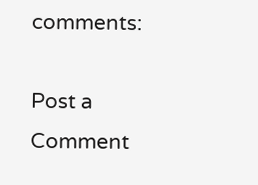comments:

Post a Comment